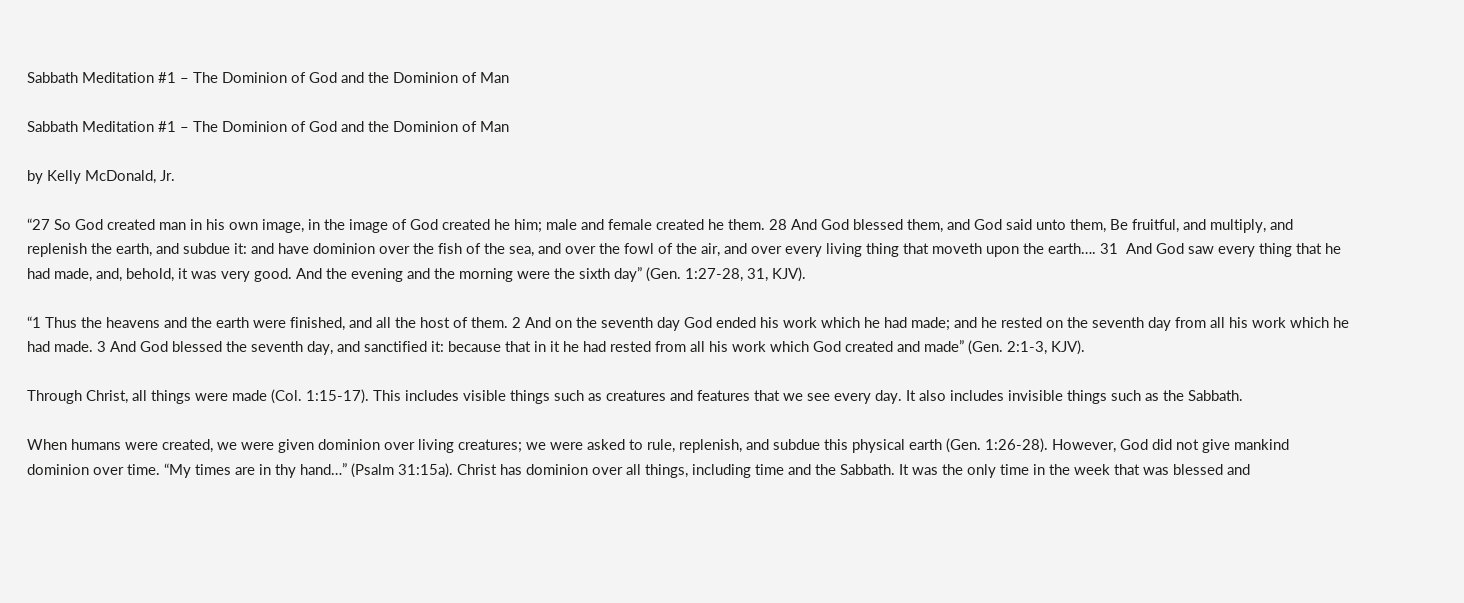Sabbath Meditation #1 – The Dominion of God and the Dominion of Man

Sabbath Meditation #1 – The Dominion of God and the Dominion of Man

by Kelly McDonald, Jr.

“27 So God created man in his own image, in the image of God created he him; male and female created he them. 28 And God blessed them, and God said unto them, Be fruitful, and multiply, and replenish the earth, and subdue it: and have dominion over the fish of the sea, and over the fowl of the air, and over every living thing that moveth upon the earth…. 31  And God saw every thing that he had made, and, behold, it was very good. And the evening and the morning were the sixth day” (Gen. 1:27-28, 31, KJV).

“1 Thus the heavens and the earth were finished, and all the host of them. 2 And on the seventh day God ended his work which he had made; and he rested on the seventh day from all his work which he had made. 3 And God blessed the seventh day, and sanctified it: because that in it he had rested from all his work which God created and made” (Gen. 2:1-3, KJV).

Through Christ, all things were made (Col. 1:15-17). This includes visible things such as creatures and features that we see every day. It also includes invisible things such as the Sabbath.

When humans were created, we were given dominion over living creatures; we were asked to rule, replenish, and subdue this physical earth (Gen. 1:26-28). However, God did not give mankind dominion over time. “My times are in thy hand…” (Psalm 31:15a). Christ has dominion over all things, including time and the Sabbath. It was the only time in the week that was blessed and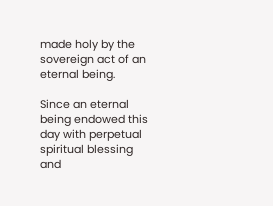made holy by the sovereign act of an eternal being.

Since an eternal being endowed this day with perpetual spiritual blessing and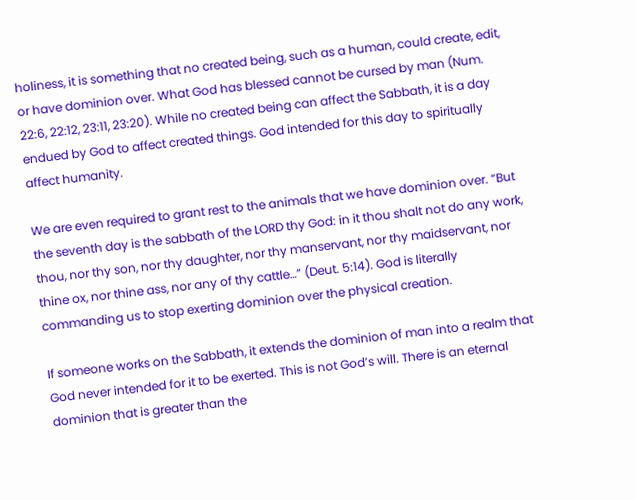holiness, it is something that no created being, such as a human, could create, edit, or have dominion over. What God has blessed cannot be cursed by man (Num. 22:6, 22:12, 23:11, 23:20). While no created being can affect the Sabbath, it is a day endued by God to affect created things. God intended for this day to spiritually affect humanity.

We are even required to grant rest to the animals that we have dominion over. “But the seventh day is the sabbath of the LORD thy God: in it thou shalt not do any work, thou, nor thy son, nor thy daughter, nor thy manservant, nor thy maidservant, nor thine ox, nor thine ass, nor any of thy cattle…” (Deut. 5:14). God is literally commanding us to stop exerting dominion over the physical creation.

If someone works on the Sabbath, it extends the dominion of man into a realm that God never intended for it to be exerted. This is not God’s will. There is an eternal dominion that is greater than the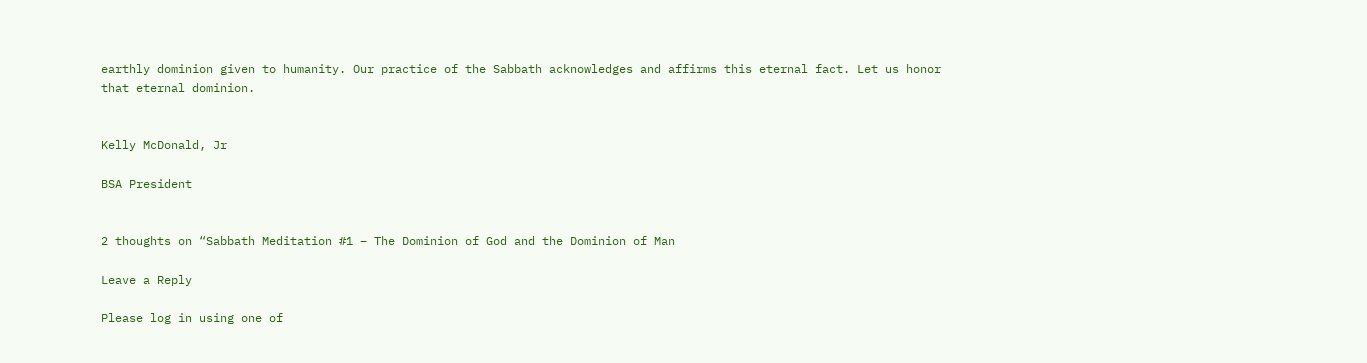earthly dominion given to humanity. Our practice of the Sabbath acknowledges and affirms this eternal fact. Let us honor that eternal dominion.


Kelly McDonald, Jr

BSA President


2 thoughts on “Sabbath Meditation #1 – The Dominion of God and the Dominion of Man

Leave a Reply

Please log in using one of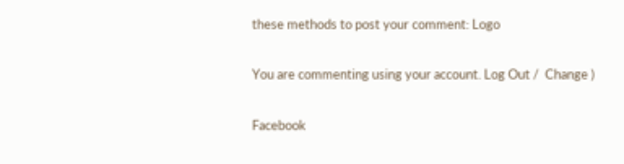these methods to post your comment: Logo

You are commenting using your account. Log Out /  Change )

Facebook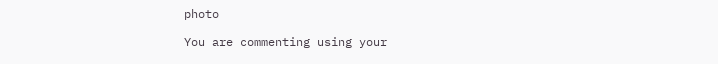photo

You are commenting using your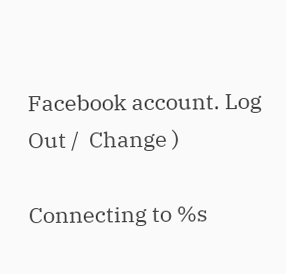Facebook account. Log Out /  Change )

Connecting to %s